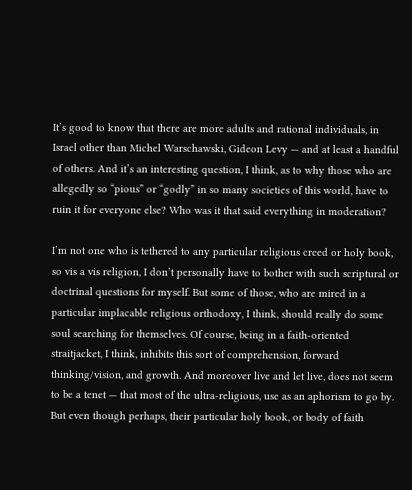It’s good to know that there are more adults and rational individuals, in Israel other than Michel Warschawski, Gideon Levy — and at least a handful of others. And it’s an interesting question, I think, as to why those who are allegedly so “pious” or “godly” in so many societies of this world, have to ruin it for everyone else? Who was it that said everything in moderation?

I’m not one who is tethered to any particular religious creed or holy book, so vis a vis religion, I don’t personally have to bother with such scriptural or doctrinal questions for myself. But some of those, who are mired in a particular implacable religious orthodoxy, I think, should really do some soul searching for themselves. Of course, being in a faith-oriented straitjacket, I think, inhibits this sort of comprehension, forward thinking/vision, and growth. And moreover live and let live, does not seem to be a tenet — that most of the ultra-religious, use as an aphorism to go by. But even though perhaps, their particular holy book, or body of faith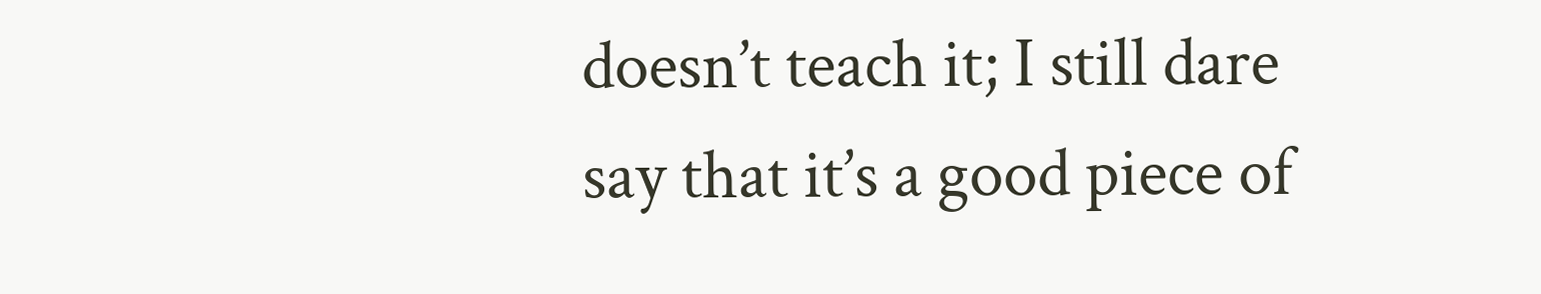doesn’t teach it; I still dare say that it’s a good piece of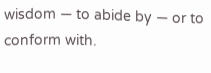wisdom — to abide by — or to conform with.